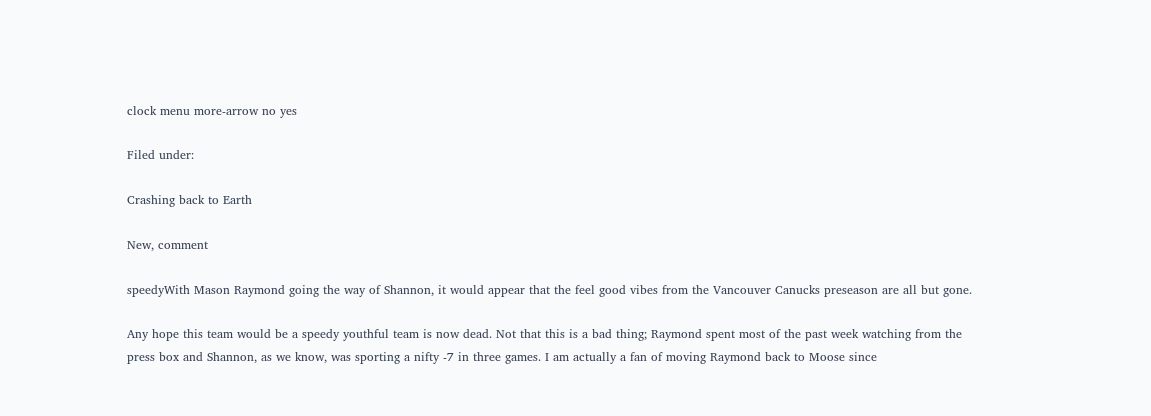clock menu more-arrow no yes

Filed under:

Crashing back to Earth

New, comment

speedyWith Mason Raymond going the way of Shannon, it would appear that the feel good vibes from the Vancouver Canucks preseason are all but gone.

Any hope this team would be a speedy youthful team is now dead. Not that this is a bad thing; Raymond spent most of the past week watching from the press box and Shannon, as we know, was sporting a nifty -7 in three games. I am actually a fan of moving Raymond back to Moose since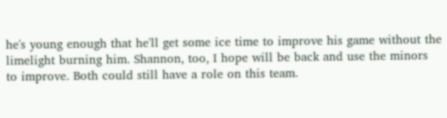he's young enough that he'll get some ice time to improve his game without the limelight burning him. Shannon, too, I hope will be back and use the minors to improve. Both could still have a role on this team.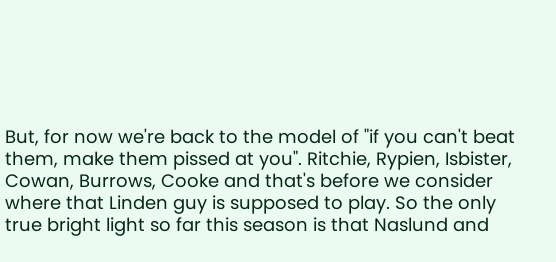But, for now we're back to the model of "if you can't beat them, make them pissed at you". Ritchie, Rypien, Isbister, Cowan, Burrows, Cooke and that's before we consider where that Linden guy is supposed to play. So the only true bright light so far this season is that Naslund and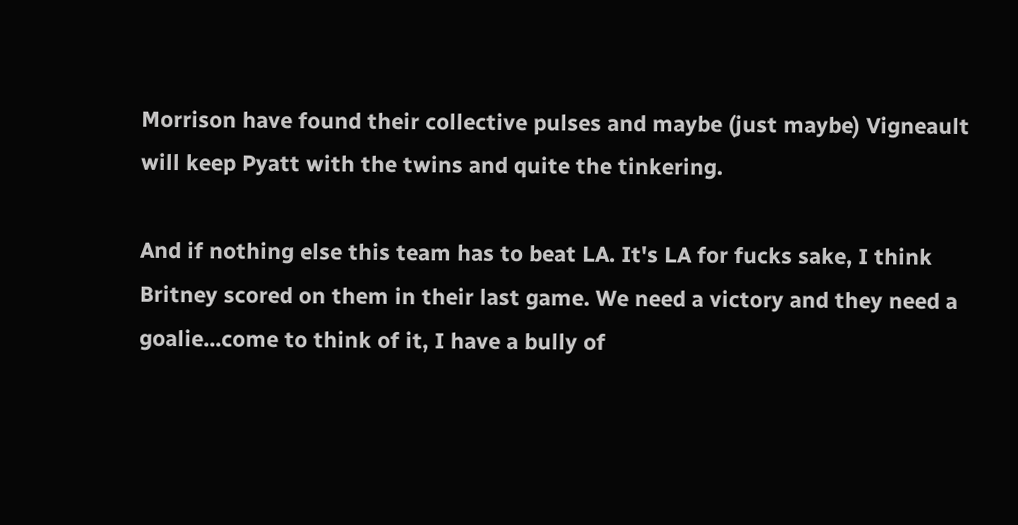Morrison have found their collective pulses and maybe (just maybe) Vigneault will keep Pyatt with the twins and quite the tinkering.

And if nothing else this team has to beat LA. It's LA for fucks sake, I think Britney scored on them in their last game. We need a victory and they need a goalie...come to think of it, I have a bully of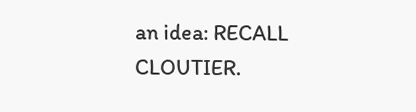an idea: RECALL CLOUTIER.